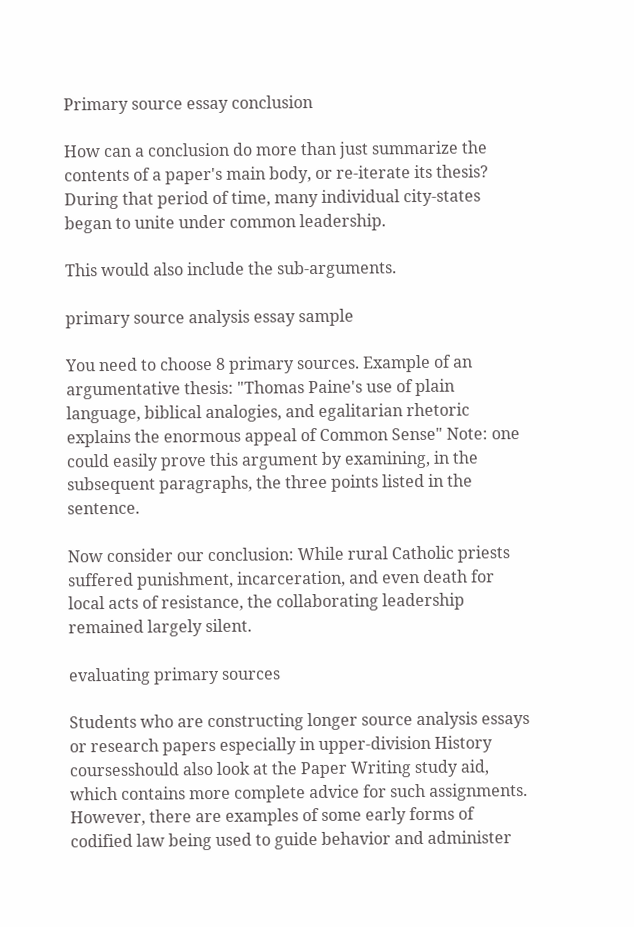Primary source essay conclusion

How can a conclusion do more than just summarize the contents of a paper's main body, or re-iterate its thesis? During that period of time, many individual city-states began to unite under common leadership.

This would also include the sub-arguments.

primary source analysis essay sample

You need to choose 8 primary sources. Example of an argumentative thesis: "Thomas Paine's use of plain language, biblical analogies, and egalitarian rhetoric explains the enormous appeal of Common Sense" Note: one could easily prove this argument by examining, in the subsequent paragraphs, the three points listed in the sentence.

Now consider our conclusion: While rural Catholic priests suffered punishment, incarceration, and even death for local acts of resistance, the collaborating leadership remained largely silent.

evaluating primary sources

Students who are constructing longer source analysis essays or research papers especially in upper-division History coursesshould also look at the Paper Writing study aid, which contains more complete advice for such assignments. However, there are examples of some early forms of codified law being used to guide behavior and administer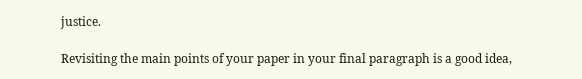justice.

Revisiting the main points of your paper in your final paragraph is a good idea,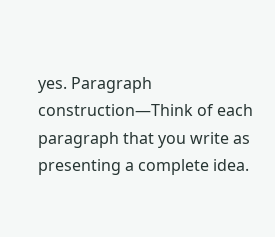yes. Paragraph construction—Think of each paragraph that you write as presenting a complete idea.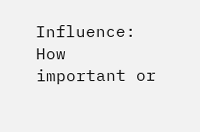Influence: How important or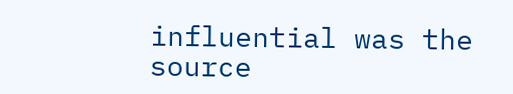influential was the source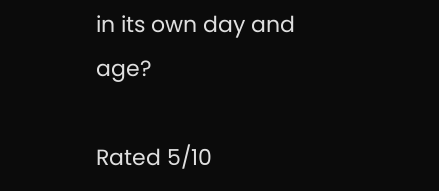in its own day and age?

Rated 5/10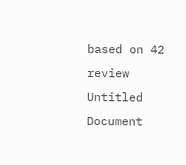based on 42 review
Untitled Document